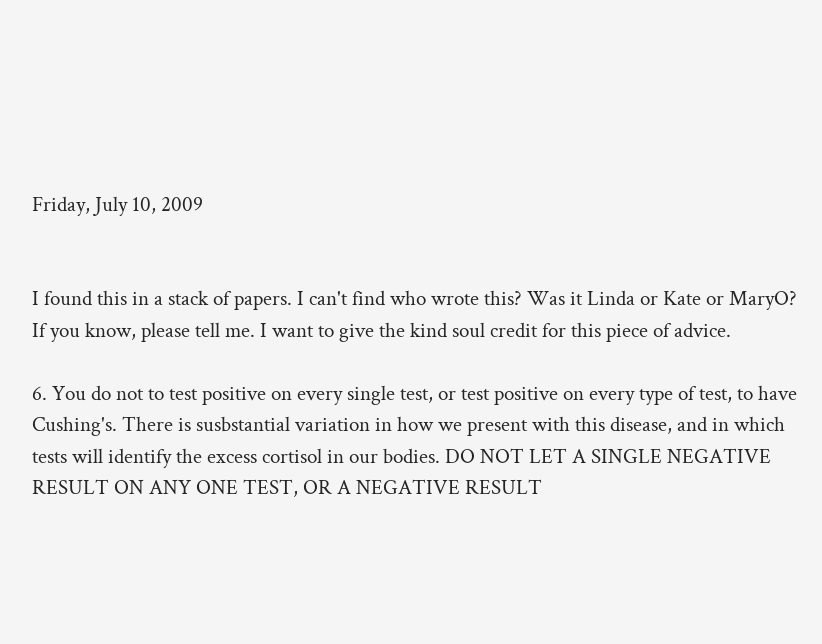Friday, July 10, 2009


I found this in a stack of papers. I can't find who wrote this? Was it Linda or Kate or MaryO? If you know, please tell me. I want to give the kind soul credit for this piece of advice.

6. You do not to test positive on every single test, or test positive on every type of test, to have Cushing's. There is susbstantial variation in how we present with this disease, and in which tests will identify the excess cortisol in our bodies. DO NOT LET A SINGLE NEGATIVE RESULT ON ANY ONE TEST, OR A NEGATIVE RESULT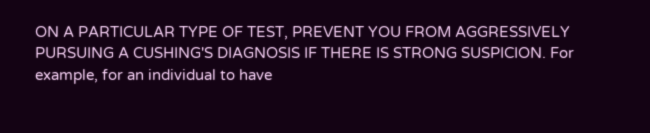ON A PARTICULAR TYPE OF TEST, PREVENT YOU FROM AGGRESSIVELY PURSUING A CUSHING'S DIAGNOSIS IF THERE IS STRONG SUSPICION. For example, for an individual to have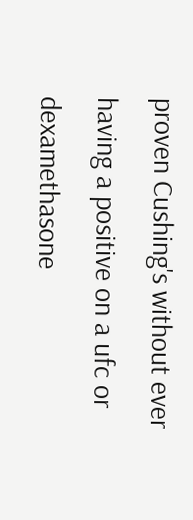proven Cushing's without ever having a positive on a ufc or dexamethasone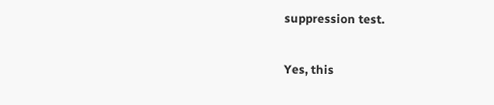suppression test.

Yes, this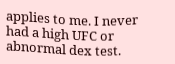applies to me. I never had a high UFC or abnormal dex test.